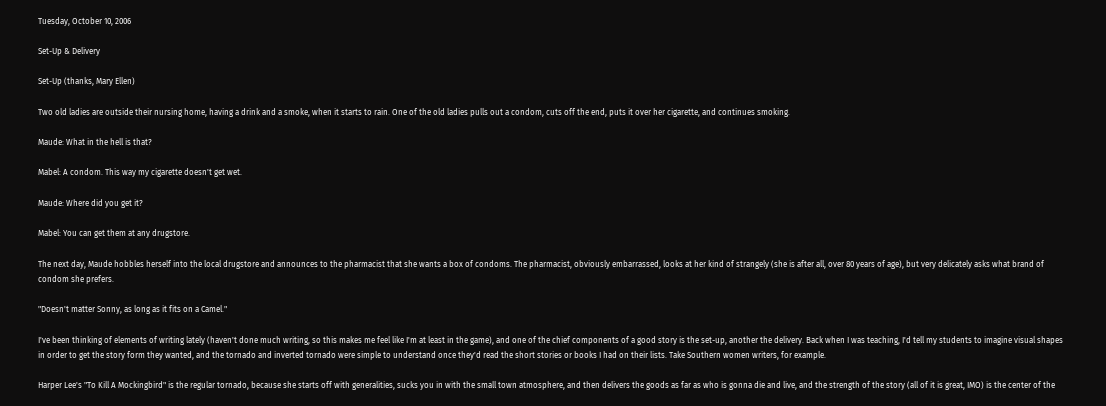Tuesday, October 10, 2006

Set-Up & Delivery

Set-Up (thanks, Mary Ellen)

Two old ladies are outside their nursing home, having a drink and a smoke, when it starts to rain. One of the old ladies pulls out a condom, cuts off the end, puts it over her cigarette, and continues smoking.

Maude: What in the hell is that?

Mabel: A condom. This way my cigarette doesn't get wet.

Maude: Where did you get it?

Mabel: You can get them at any drugstore.

The next day, Maude hobbles herself into the local drugstore and announces to the pharmacist that she wants a box of condoms. The pharmacist, obviously embarrassed, looks at her kind of strangely (she is after all, over 80 years of age), but very delicately asks what brand of condom she prefers.

"Doesn't matter Sonny, as long as it fits on a Camel."

I've been thinking of elements of writing lately (haven't done much writing, so this makes me feel like I'm at least in the game), and one of the chief components of a good story is the set-up, another the delivery. Back when I was teaching, I'd tell my students to imagine visual shapes in order to get the story form they wanted, and the tornado and inverted tornado were simple to understand once they'd read the short stories or books I had on their lists. Take Southern women writers, for example.

Harper Lee's "To Kill A Mockingbird" is the regular tornado, because she starts off with generalities, sucks you in with the small town atmosphere, and then delivers the goods as far as who is gonna die and live, and the strength of the story (all of it is great, IMO) is the center of the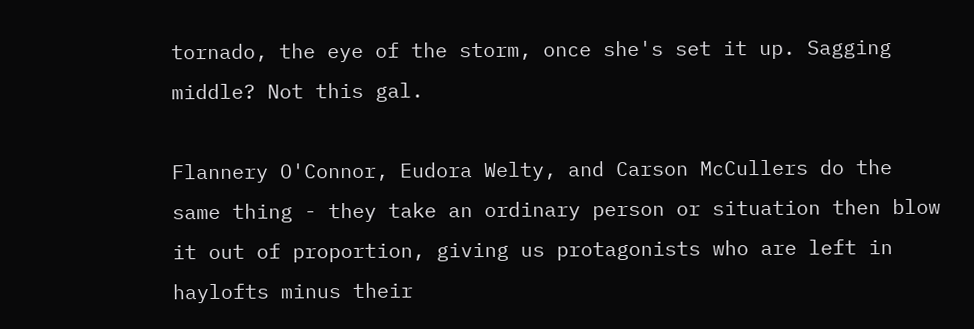tornado, the eye of the storm, once she's set it up. Sagging middle? Not this gal.

Flannery O'Connor, Eudora Welty, and Carson McCullers do the same thing - they take an ordinary person or situation then blow it out of proportion, giving us protagonists who are left in haylofts minus their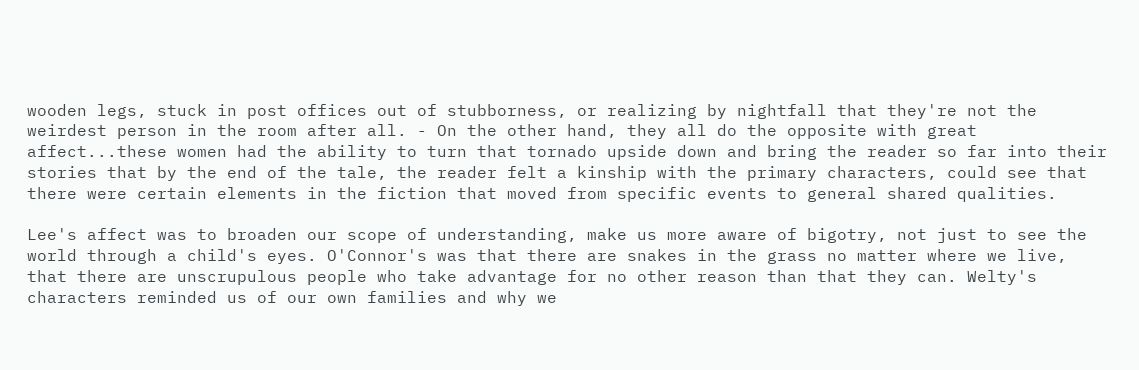wooden legs, stuck in post offices out of stubborness, or realizing by nightfall that they're not the weirdest person in the room after all. - On the other hand, they all do the opposite with great affect...these women had the ability to turn that tornado upside down and bring the reader so far into their stories that by the end of the tale, the reader felt a kinship with the primary characters, could see that there were certain elements in the fiction that moved from specific events to general shared qualities.

Lee's affect was to broaden our scope of understanding, make us more aware of bigotry, not just to see the world through a child's eyes. O'Connor's was that there are snakes in the grass no matter where we live, that there are unscrupulous people who take advantage for no other reason than that they can. Welty's characters reminded us of our own families and why we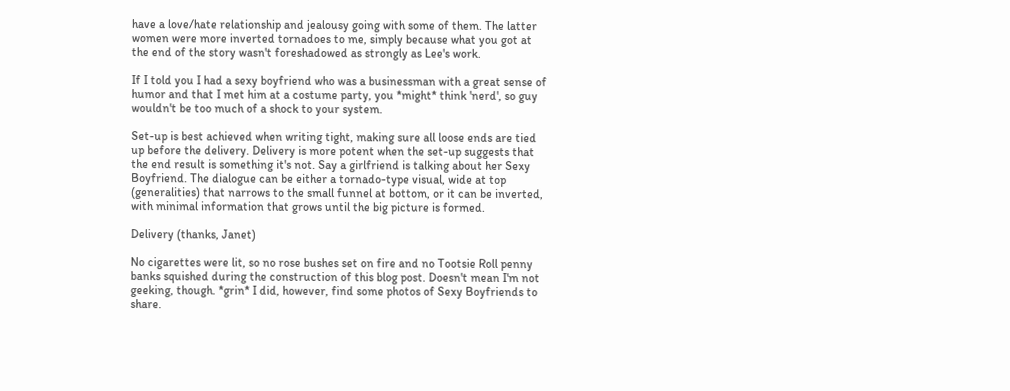have a love/hate relationship and jealousy going with some of them. The latter women were more inverted tornadoes to me, simply because what you got at the end of the story wasn't foreshadowed as strongly as Lee's work.

If I told you I had a sexy boyfriend who was a businessman with a great sense of humor and that I met him at a costume party, you *might* think 'nerd', so guy wouldn't be too much of a shock to your system.

Set-up is best achieved when writing tight, making sure all loose ends are tied up before the delivery. Delivery is more potent when the set-up suggests that the end result is something it's not. Say a girlfriend is talking about her Sexy Boyfriend. The dialogue can be either a tornado-type visual, wide at top (generalities) that narrows to the small funnel at bottom, or it can be inverted, with minimal information that grows until the big picture is formed.

Delivery (thanks, Janet)

No cigarettes were lit, so no rose bushes set on fire and no Tootsie Roll penny banks squished during the construction of this blog post. Doesn't mean I'm not geeking, though. *grin* I did, however, find some photos of Sexy Boyfriends to share.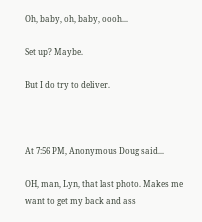Oh, baby, oh, baby, oooh...

Set up? Maybe.

But I do try to deliver.



At 7:56 PM, Anonymous Doug said...

OH, man, Lyn, that last photo. Makes me want to get my back and ass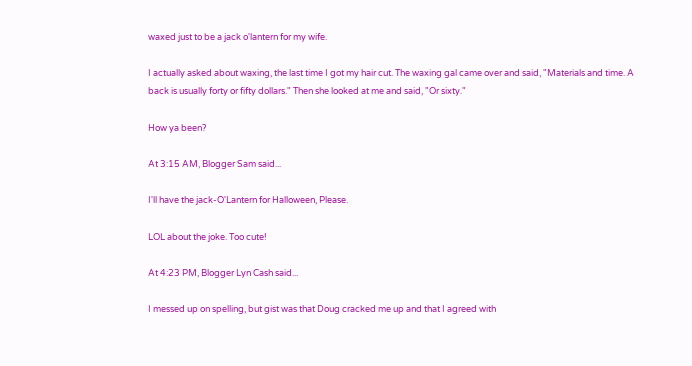waxed just to be a jack o'lantern for my wife.

I actually asked about waxing, the last time I got my hair cut. The waxing gal came over and said, "Materials and time. A back is usually forty or fifty dollars." Then she looked at me and said, "Or sixty."

How ya been?

At 3:15 AM, Blogger Sam said...

I'll have the jack-O'Lantern for Halloween, Please.

LOL about the joke. Too cute!

At 4:23 PM, Blogger Lyn Cash said...

I messed up on spelling, but gist was that Doug cracked me up and that I agreed with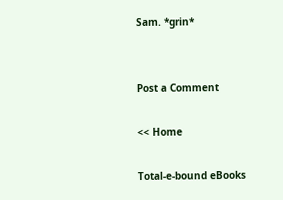Sam. *grin*


Post a Comment

<< Home

Total-e-bound eBooks